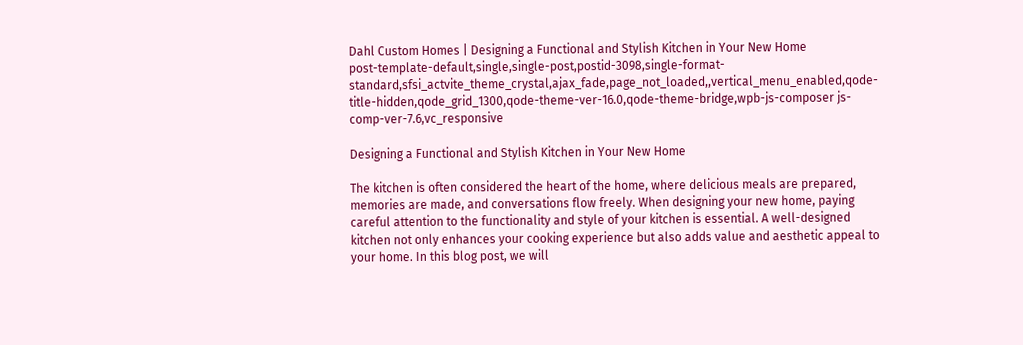Dahl Custom Homes | Designing a Functional and Stylish Kitchen in Your New Home
post-template-default,single,single-post,postid-3098,single-format-standard,sfsi_actvite_theme_crystal,ajax_fade,page_not_loaded,,vertical_menu_enabled,qode-title-hidden,qode_grid_1300,qode-theme-ver-16.0,qode-theme-bridge,wpb-js-composer js-comp-ver-7.6,vc_responsive

Designing a Functional and Stylish Kitchen in Your New Home

The kitchen is often considered the heart of the home, where delicious meals are prepared, memories are made, and conversations flow freely. When designing your new home, paying careful attention to the functionality and style of your kitchen is essential. A well-designed kitchen not only enhances your cooking experience but also adds value and aesthetic appeal to your home. In this blog post, we will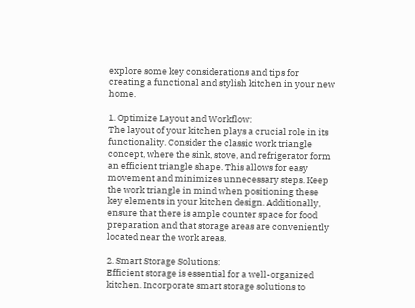explore some key considerations and tips for creating a functional and stylish kitchen in your new home.

1. Optimize Layout and Workflow:
The layout of your kitchen plays a crucial role in its functionality. Consider the classic work triangle concept, where the sink, stove, and refrigerator form an efficient triangle shape. This allows for easy movement and minimizes unnecessary steps. Keep the work triangle in mind when positioning these key elements in your kitchen design. Additionally, ensure that there is ample counter space for food preparation and that storage areas are conveniently located near the work areas.

2. Smart Storage Solutions:
Efficient storage is essential for a well-organized kitchen. Incorporate smart storage solutions to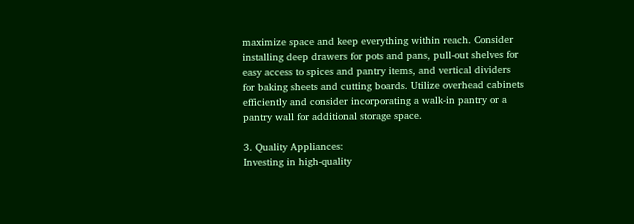maximize space and keep everything within reach. Consider installing deep drawers for pots and pans, pull-out shelves for easy access to spices and pantry items, and vertical dividers for baking sheets and cutting boards. Utilize overhead cabinets efficiently and consider incorporating a walk-in pantry or a pantry wall for additional storage space.

3. Quality Appliances:
Investing in high-quality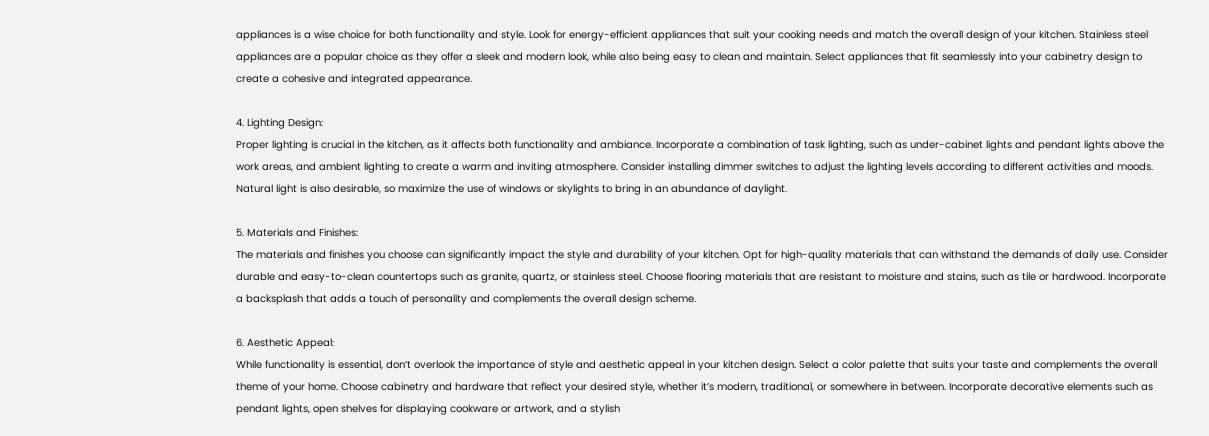appliances is a wise choice for both functionality and style. Look for energy-efficient appliances that suit your cooking needs and match the overall design of your kitchen. Stainless steel appliances are a popular choice as they offer a sleek and modern look, while also being easy to clean and maintain. Select appliances that fit seamlessly into your cabinetry design to create a cohesive and integrated appearance.

4. Lighting Design:
Proper lighting is crucial in the kitchen, as it affects both functionality and ambiance. Incorporate a combination of task lighting, such as under-cabinet lights and pendant lights above the work areas, and ambient lighting to create a warm and inviting atmosphere. Consider installing dimmer switches to adjust the lighting levels according to different activities and moods. Natural light is also desirable, so maximize the use of windows or skylights to bring in an abundance of daylight.

5. Materials and Finishes:
The materials and finishes you choose can significantly impact the style and durability of your kitchen. Opt for high-quality materials that can withstand the demands of daily use. Consider durable and easy-to-clean countertops such as granite, quartz, or stainless steel. Choose flooring materials that are resistant to moisture and stains, such as tile or hardwood. Incorporate a backsplash that adds a touch of personality and complements the overall design scheme.

6. Aesthetic Appeal:
While functionality is essential, don’t overlook the importance of style and aesthetic appeal in your kitchen design. Select a color palette that suits your taste and complements the overall theme of your home. Choose cabinetry and hardware that reflect your desired style, whether it’s modern, traditional, or somewhere in between. Incorporate decorative elements such as pendant lights, open shelves for displaying cookware or artwork, and a stylish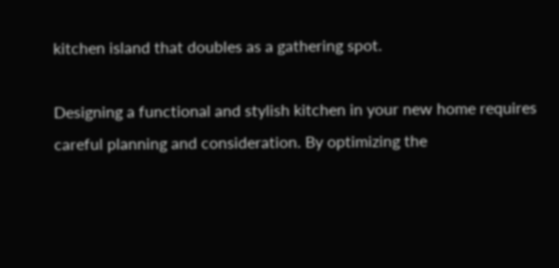kitchen island that doubles as a gathering spot.

Designing a functional and stylish kitchen in your new home requires careful planning and consideration. By optimizing the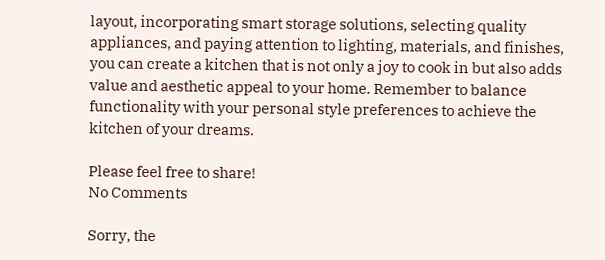layout, incorporating smart storage solutions, selecting quality appliances, and paying attention to lighting, materials, and finishes, you can create a kitchen that is not only a joy to cook in but also adds value and aesthetic appeal to your home. Remember to balance functionality with your personal style preferences to achieve the kitchen of your dreams.

Please feel free to share!
No Comments

Sorry, the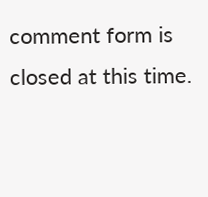comment form is closed at this time.